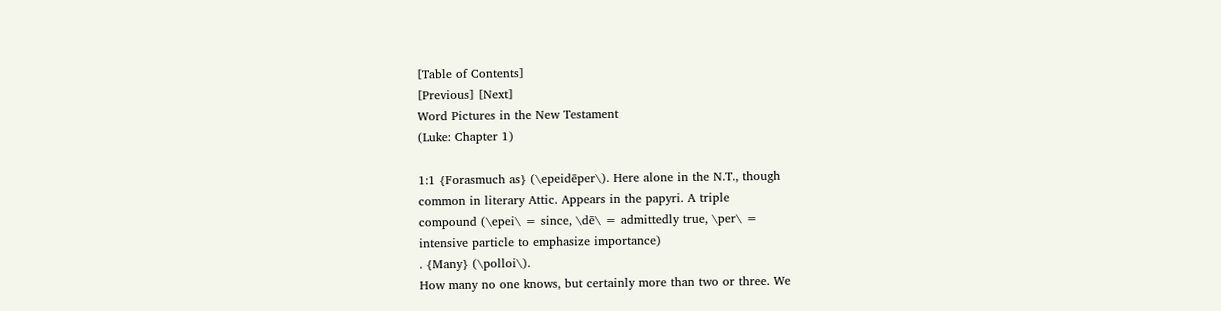[Table of Contents]
[Previous] [Next]
Word Pictures in the New Testament
(Luke: Chapter 1)

1:1 {Forasmuch as} (\epeidēper\). Here alone in the N.T., though
common in literary Attic. Appears in the papyri. A triple
compound (\epei\ = since, \dē\ = admittedly true, \per\ =
intensive particle to emphasize importance)
. {Many} (\polloi\).
How many no one knows, but certainly more than two or three. We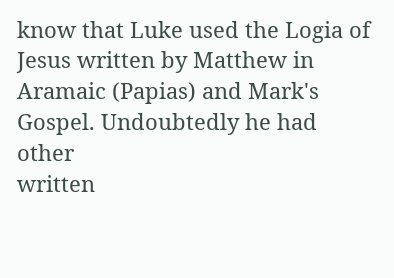know that Luke used the Logia of Jesus written by Matthew in
Aramaic (Papias) and Mark's Gospel. Undoubtedly he had other
written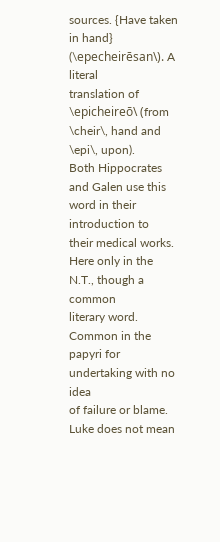sources. {Have taken in hand} (\epecheirēsan\). A literal
translation of \epicheireō\ (from \cheir\, hand and \epi\, upon).
Both Hippocrates and Galen use this word in their introduction to
their medical works. Here only in the N.T., though a common
literary word. Common in the papyri for undertaking with no idea
of failure or blame. Luke does not mean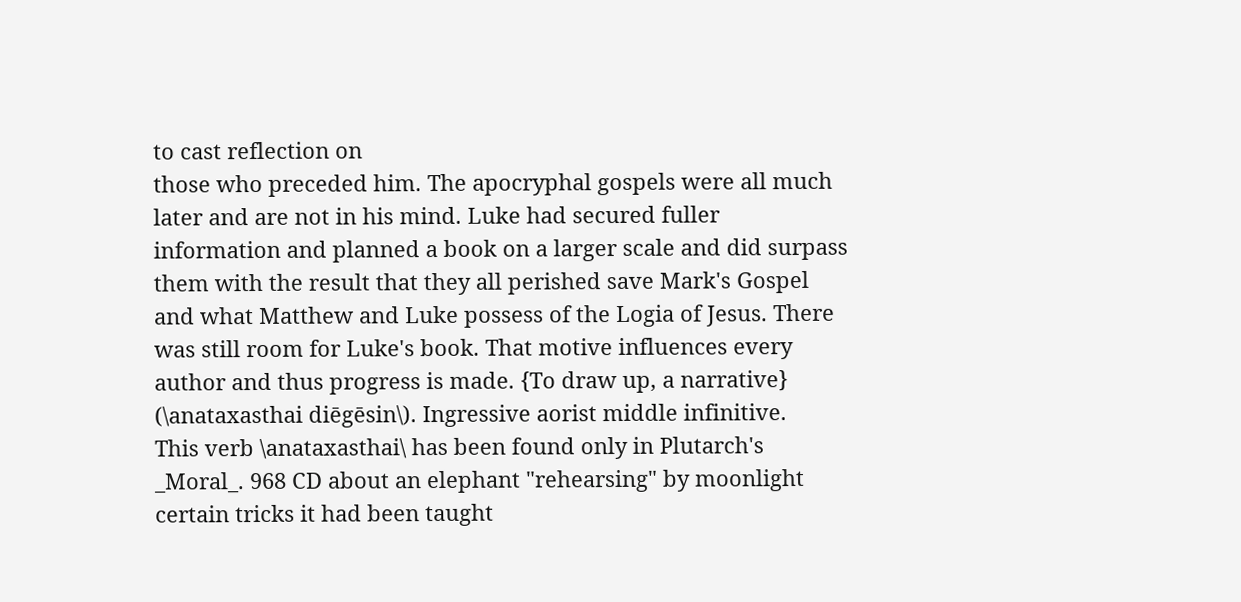to cast reflection on
those who preceded him. The apocryphal gospels were all much
later and are not in his mind. Luke had secured fuller
information and planned a book on a larger scale and did surpass
them with the result that they all perished save Mark's Gospel
and what Matthew and Luke possess of the Logia of Jesus. There
was still room for Luke's book. That motive influences every
author and thus progress is made. {To draw up, a narrative}
(\anataxasthai diēgēsin\). Ingressive aorist middle infinitive.
This verb \anataxasthai\ has been found only in Plutarch's
_Moral_. 968 CD about an elephant "rehearsing" by moonlight
certain tricks it had been taught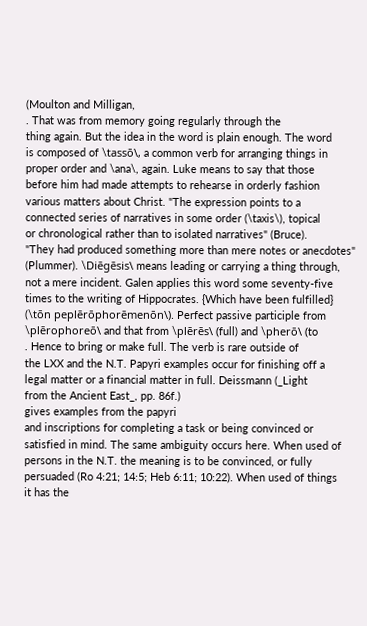(Moulton and Milligan,
. That was from memory going regularly through the
thing again. But the idea in the word is plain enough. The word
is composed of \tassō\, a common verb for arranging things in
proper order and \ana\, again. Luke means to say that those
before him had made attempts to rehearse in orderly fashion
various matters about Christ. "The expression points to a
connected series of narratives in some order (\taxis\), topical
or chronological rather than to isolated narratives" (Bruce).
"They had produced something more than mere notes or anecdotes"
(Plummer). \Diēgēsis\ means leading or carrying a thing through,
not a mere incident. Galen applies this word some seventy-five
times to the writing of Hippocrates. {Which have been fulfilled}
(\tōn peplērōphorēmenōn\). Perfect passive participle from
\plērophoreō\ and that from \plērēs\ (full) and \pherō\ (to
. Hence to bring or make full. The verb is rare outside of
the LXX and the N.T. Papyri examples occur for finishing off a
legal matter or a financial matter in full. Deissmann (_Light
from the Ancient East_, pp. 86f.)
gives examples from the papyri
and inscriptions for completing a task or being convinced or
satisfied in mind. The same ambiguity occurs here. When used of
persons in the N.T. the meaning is to be convinced, or fully
persuaded (Ro 4:21; 14:5; Heb 6:11; 10:22). When used of things
it has the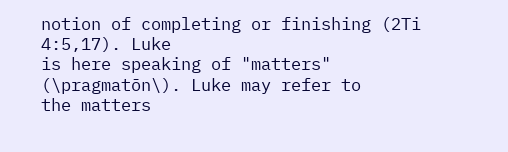notion of completing or finishing (2Ti 4:5,17). Luke
is here speaking of "matters" (\pragmatōn\). Luke may refer to
the matters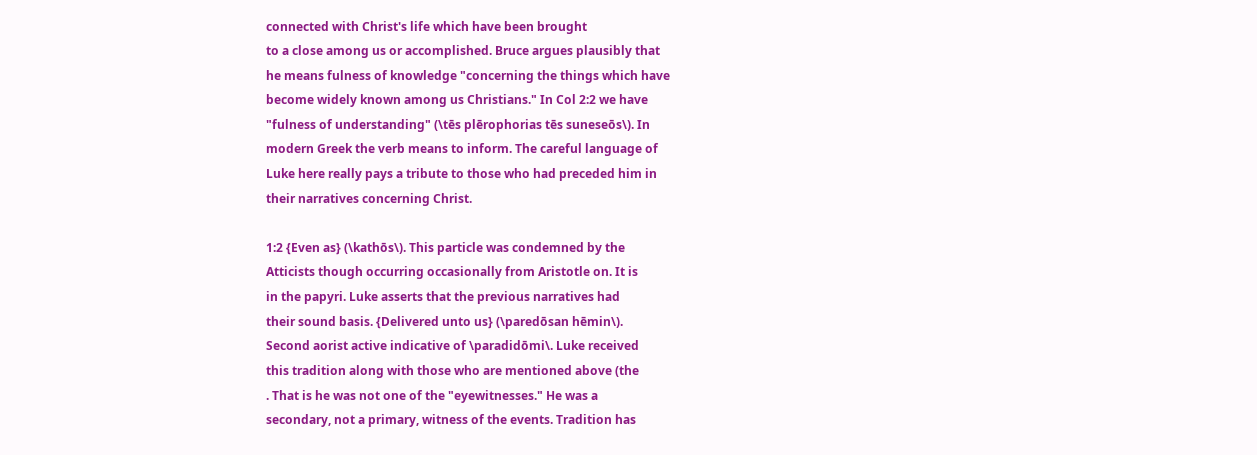connected with Christ's life which have been brought
to a close among us or accomplished. Bruce argues plausibly that
he means fulness of knowledge "concerning the things which have
become widely known among us Christians." In Col 2:2 we have
"fulness of understanding" (\tēs plērophorias tēs suneseōs\). In
modern Greek the verb means to inform. The careful language of
Luke here really pays a tribute to those who had preceded him in
their narratives concerning Christ.

1:2 {Even as} (\kathōs\). This particle was condemned by the
Atticists though occurring occasionally from Aristotle on. It is
in the papyri. Luke asserts that the previous narratives had
their sound basis. {Delivered unto us} (\paredōsan hēmin\).
Second aorist active indicative of \paradidōmi\. Luke received
this tradition along with those who are mentioned above (the
. That is he was not one of the "eyewitnesses." He was a
secondary, not a primary, witness of the events. Tradition has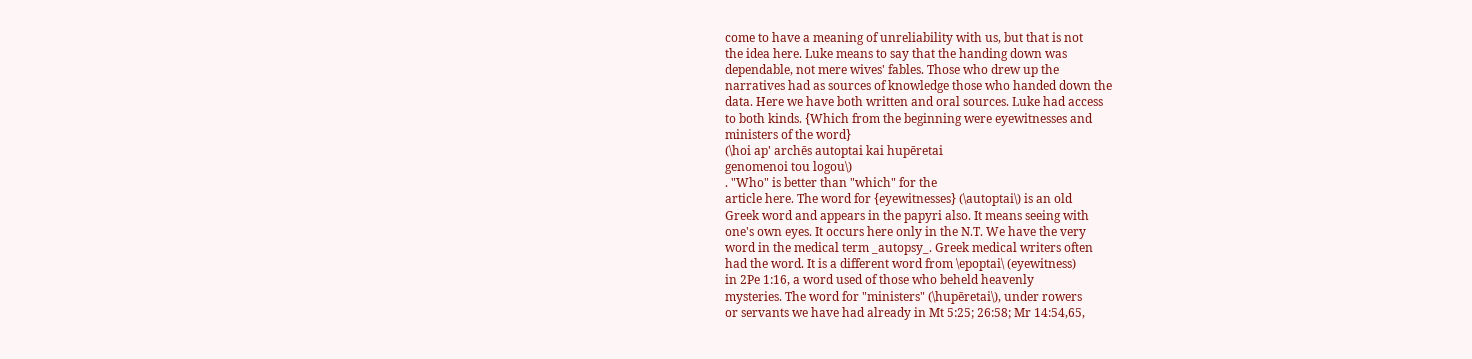come to have a meaning of unreliability with us, but that is not
the idea here. Luke means to say that the handing down was
dependable, not mere wives' fables. Those who drew up the
narratives had as sources of knowledge those who handed down the
data. Here we have both written and oral sources. Luke had access
to both kinds. {Which from the beginning were eyewitnesses and
ministers of the word}
(\hoi ap' archēs autoptai kai hupēretai
genomenoi tou logou\)
. "Who" is better than "which" for the
article here. The word for {eyewitnesses} (\autoptai\) is an old
Greek word and appears in the papyri also. It means seeing with
one's own eyes. It occurs here only in the N.T. We have the very
word in the medical term _autopsy_. Greek medical writers often
had the word. It is a different word from \epoptai\ (eyewitness)
in 2Pe 1:16, a word used of those who beheld heavenly
mysteries. The word for "ministers" (\hupēretai\), under rowers
or servants we have had already in Mt 5:25; 26:58; Mr 14:54,65,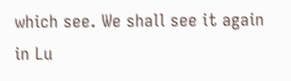which see. We shall see it again in Lu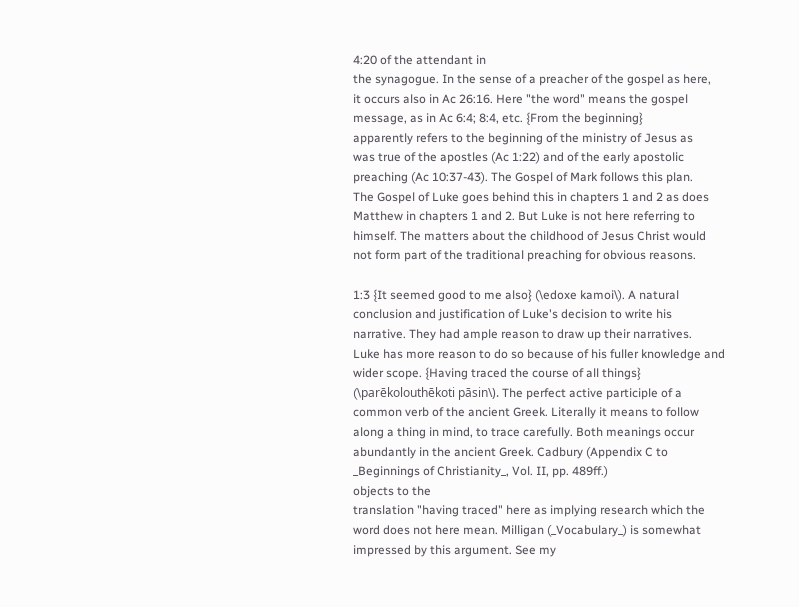4:20 of the attendant in
the synagogue. In the sense of a preacher of the gospel as here,
it occurs also in Ac 26:16. Here "the word" means the gospel
message, as in Ac 6:4; 8:4, etc. {From the beginning}
apparently refers to the beginning of the ministry of Jesus as
was true of the apostles (Ac 1:22) and of the early apostolic
preaching (Ac 10:37-43). The Gospel of Mark follows this plan.
The Gospel of Luke goes behind this in chapters 1 and 2 as does
Matthew in chapters 1 and 2. But Luke is not here referring to
himself. The matters about the childhood of Jesus Christ would
not form part of the traditional preaching for obvious reasons.

1:3 {It seemed good to me also} (\edoxe kamoi\). A natural
conclusion and justification of Luke's decision to write his
narrative. They had ample reason to draw up their narratives.
Luke has more reason to do so because of his fuller knowledge and
wider scope. {Having traced the course of all things}
(\parēkolouthēkoti pāsin\). The perfect active participle of a
common verb of the ancient Greek. Literally it means to follow
along a thing in mind, to trace carefully. Both meanings occur
abundantly in the ancient Greek. Cadbury (Appendix C to
_Beginnings of Christianity_, Vol. II, pp. 489ff.)
objects to the
translation "having traced" here as implying research which the
word does not here mean. Milligan (_Vocabulary_) is somewhat
impressed by this argument. See my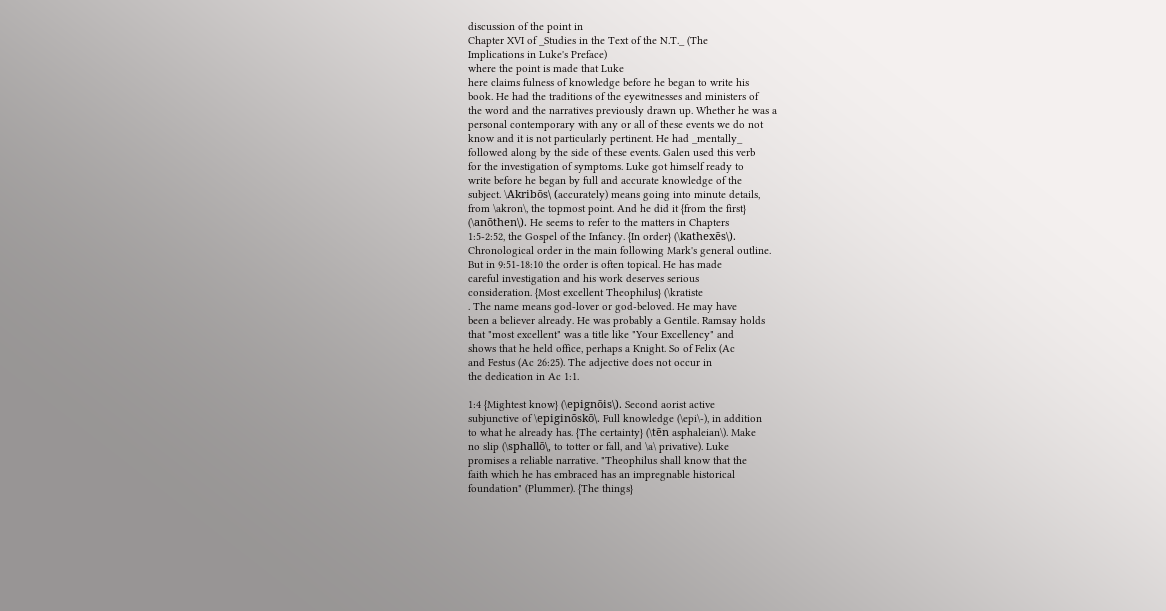discussion of the point in
Chapter XVI of _Studies in the Text of the N.T._ (The
Implications in Luke's Preface)
where the point is made that Luke
here claims fulness of knowledge before he began to write his
book. He had the traditions of the eyewitnesses and ministers of
the word and the narratives previously drawn up. Whether he was a
personal contemporary with any or all of these events we do not
know and it is not particularly pertinent. He had _mentally_
followed along by the side of these events. Galen used this verb
for the investigation of symptoms. Luke got himself ready to
write before he began by full and accurate knowledge of the
subject. \Akribōs\ (accurately) means going into minute details,
from \akron\, the topmost point. And he did it {from the first}
(\anōthen\). He seems to refer to the matters in Chapters
1:5-2:52, the Gospel of the Infancy. {In order} (\kathexēs\).
Chronological order in the main following Mark's general outline.
But in 9:51-18:10 the order is often topical. He has made
careful investigation and his work deserves serious
consideration. {Most excellent Theophilus} (\kratiste
. The name means god-lover or god-beloved. He may have
been a believer already. He was probably a Gentile. Ramsay holds
that "most excellent" was a title like "Your Excellency" and
shows that he held office, perhaps a Knight. So of Felix (Ac
and Festus (Ac 26:25). The adjective does not occur in
the dedication in Ac 1:1.

1:4 {Mightest know} (\epignōis\). Second aorist active
subjunctive of \epiginōskō\. Full knowledge (\epi\-), in addition
to what he already has. {The certainty} (\tēn asphaleian\). Make
no slip (\sphallō\, to totter or fall, and \a\ privative). Luke
promises a reliable narrative. "Theophilus shall know that the
faith which he has embraced has an impregnable historical
foundation" (Plummer). {The things}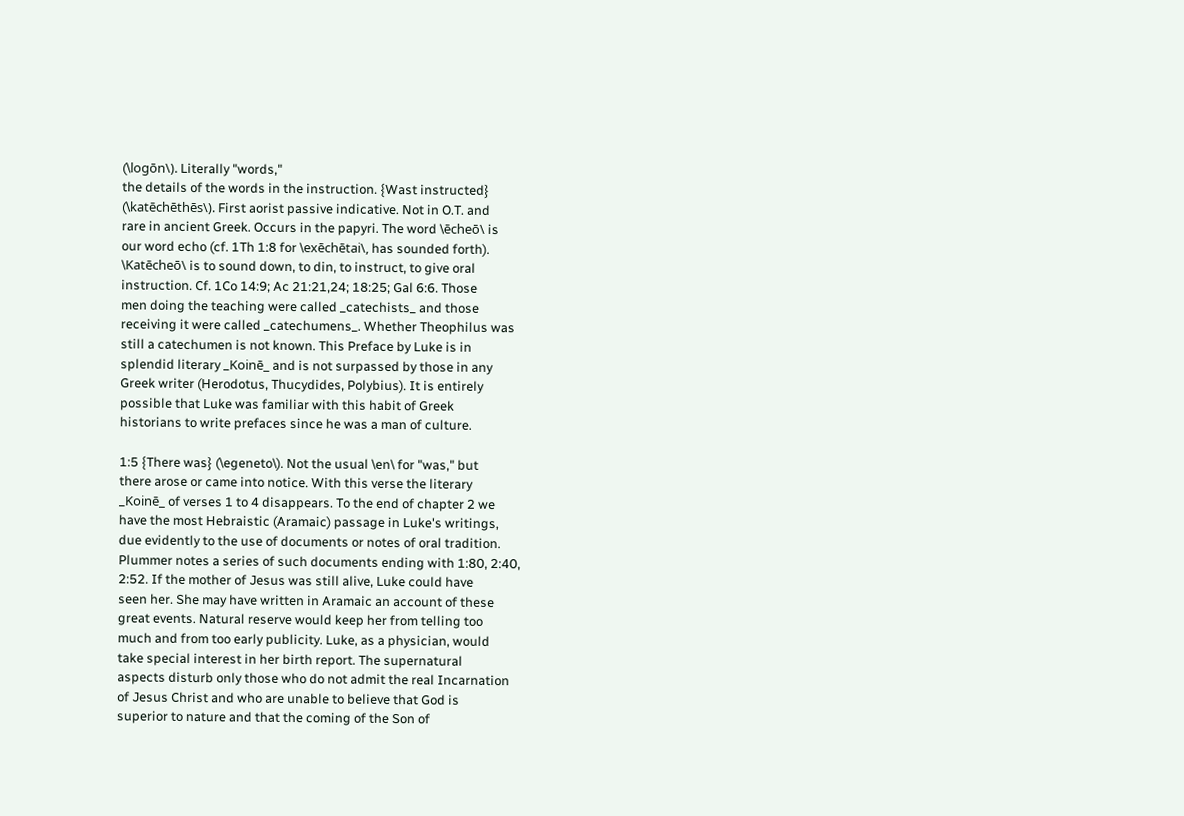(\logōn\). Literally "words,"
the details of the words in the instruction. {Wast instructed}
(\katēchēthēs\). First aorist passive indicative. Not in O.T. and
rare in ancient Greek. Occurs in the papyri. The word \ēcheō\ is
our word echo (cf. 1Th 1:8 for \exēchētai\, has sounded forth).
\Katēcheō\ is to sound down, to din, to instruct, to give oral
instruction. Cf. 1Co 14:9; Ac 21:21,24; 18:25; Gal 6:6. Those
men doing the teaching were called _catechists_ and those
receiving it were called _catechumens_. Whether Theophilus was
still a catechumen is not known. This Preface by Luke is in
splendid literary _Koinē_ and is not surpassed by those in any
Greek writer (Herodotus, Thucydides, Polybius). It is entirely
possible that Luke was familiar with this habit of Greek
historians to write prefaces since he was a man of culture.

1:5 {There was} (\egeneto\). Not the usual \en\ for "was," but
there arose or came into notice. With this verse the literary
_Koinē_ of verses 1 to 4 disappears. To the end of chapter 2 we
have the most Hebraistic (Aramaic) passage in Luke's writings,
due evidently to the use of documents or notes of oral tradition.
Plummer notes a series of such documents ending with 1:80, 2:40,
2:52. If the mother of Jesus was still alive, Luke could have
seen her. She may have written in Aramaic an account of these
great events. Natural reserve would keep her from telling too
much and from too early publicity. Luke, as a physician, would
take special interest in her birth report. The supernatural
aspects disturb only those who do not admit the real Incarnation
of Jesus Christ and who are unable to believe that God is
superior to nature and that the coming of the Son of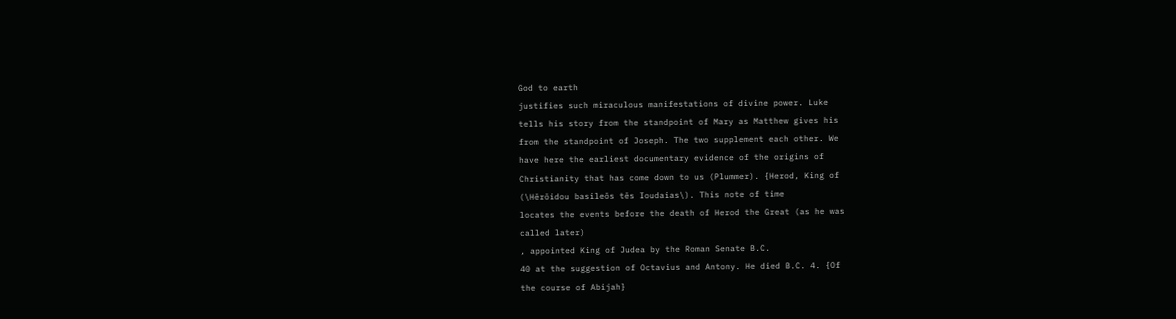God to earth
justifies such miraculous manifestations of divine power. Luke
tells his story from the standpoint of Mary as Matthew gives his
from the standpoint of Joseph. The two supplement each other. We
have here the earliest documentary evidence of the origins of
Christianity that has come down to us (Plummer). {Herod, King of
(\Hērōidou basileōs tēs Ioudaias\). This note of time
locates the events before the death of Herod the Great (as he was
called later)
, appointed King of Judea by the Roman Senate B.C.
40 at the suggestion of Octavius and Antony. He died B.C. 4. {Of
the course of Abijah}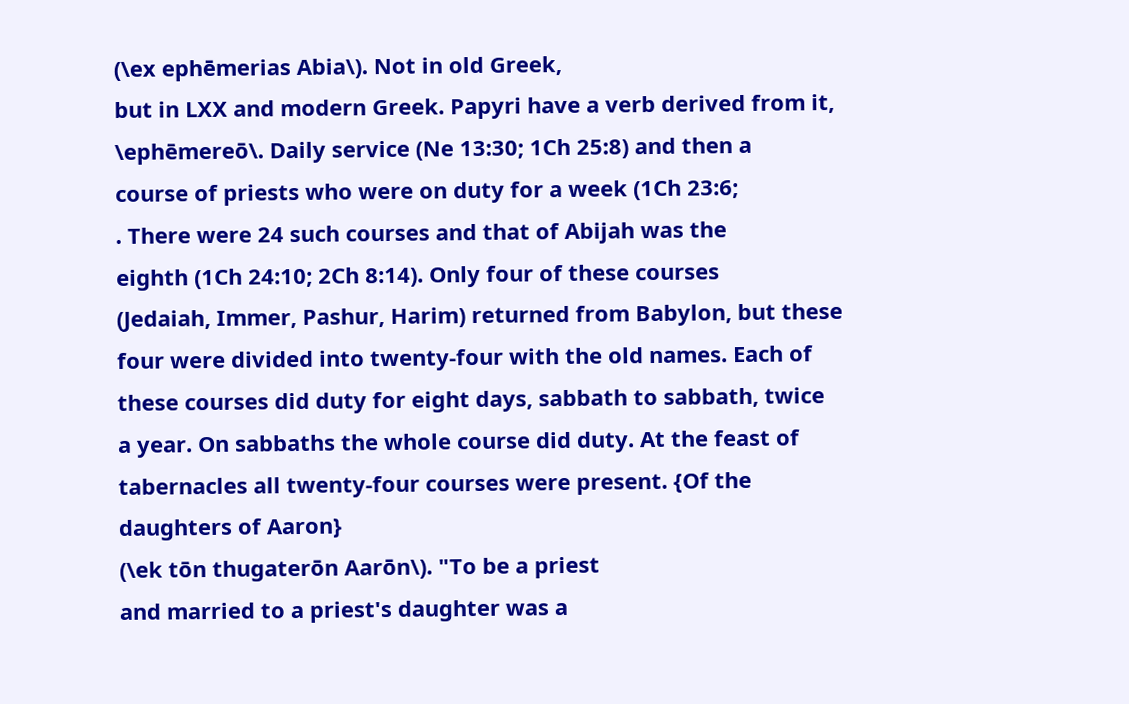(\ex ephēmerias Abia\). Not in old Greek,
but in LXX and modern Greek. Papyri have a verb derived from it,
\ephēmereō\. Daily service (Ne 13:30; 1Ch 25:8) and then a
course of priests who were on duty for a week (1Ch 23:6;
. There were 24 such courses and that of Abijah was the
eighth (1Ch 24:10; 2Ch 8:14). Only four of these courses
(Jedaiah, Immer, Pashur, Harim) returned from Babylon, but these
four were divided into twenty-four with the old names. Each of
these courses did duty for eight days, sabbath to sabbath, twice
a year. On sabbaths the whole course did duty. At the feast of
tabernacles all twenty-four courses were present. {Of the
daughters of Aaron}
(\ek tōn thugaterōn Aarōn\). "To be a priest
and married to a priest's daughter was a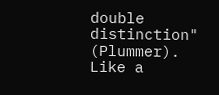double distinction"
(Plummer). Like a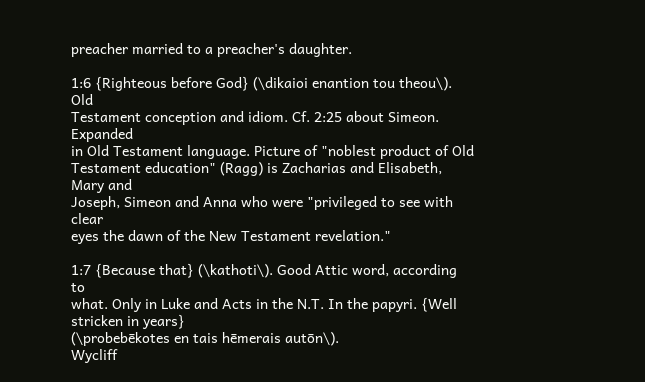preacher married to a preacher's daughter.

1:6 {Righteous before God} (\dikaioi enantion tou theou\). Old
Testament conception and idiom. Cf. 2:25 about Simeon. Expanded
in Old Testament language. Picture of "noblest product of Old
Testament education" (Ragg) is Zacharias and Elisabeth, Mary and
Joseph, Simeon and Anna who were "privileged to see with clear
eyes the dawn of the New Testament revelation."

1:7 {Because that} (\kathoti\). Good Attic word, according to
what. Only in Luke and Acts in the N.T. In the papyri. {Well
stricken in years}
(\probebēkotes en tais hēmerais autōn\).
Wycliff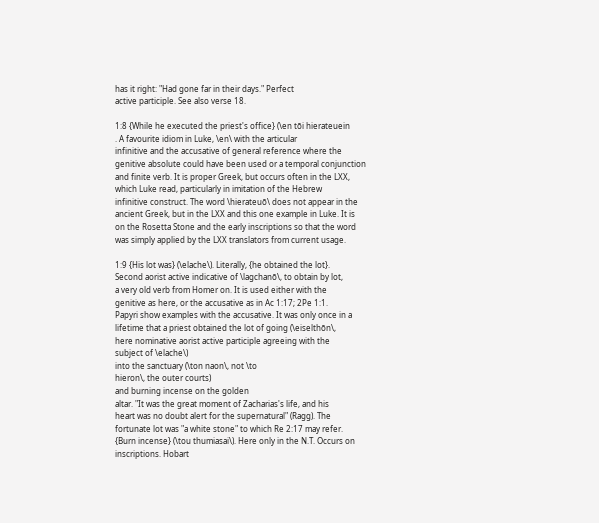has it right: "Had gone far in their days." Perfect
active participle. See also verse 18.

1:8 {While he executed the priest's office} (\en tōi hierateuein
. A favourite idiom in Luke, \en\ with the articular
infinitive and the accusative of general reference where the
genitive absolute could have been used or a temporal conjunction
and finite verb. It is proper Greek, but occurs often in the LXX,
which Luke read, particularly in imitation of the Hebrew
infinitive construct. The word \hierateuō\ does not appear in the
ancient Greek, but in the LXX and this one example in Luke. It is
on the Rosetta Stone and the early inscriptions so that the word
was simply applied by the LXX translators from current usage.

1:9 {His lot was} (\elache\). Literally, {he obtained the lot}.
Second aorist active indicative of \lagchanō\, to obtain by lot,
a very old verb from Homer on. It is used either with the
genitive as here, or the accusative as in Ac 1:17; 2Pe 1:1.
Papyri show examples with the accusative. It was only once in a
lifetime that a priest obtained the lot of going (\eiselthōn\,
here nominative aorist active participle agreeing with the
subject of \elache\)
into the sanctuary (\ton naon\, not \to
hieron\, the outer courts)
and burning incense on the golden
altar. "It was the great moment of Zacharias's life, and his
heart was no doubt alert for the supernatural" (Ragg). The
fortunate lot was "a white stone" to which Re 2:17 may refer.
{Burn incense} (\tou thumiasai\). Here only in the N.T. Occurs on
inscriptions. Hobart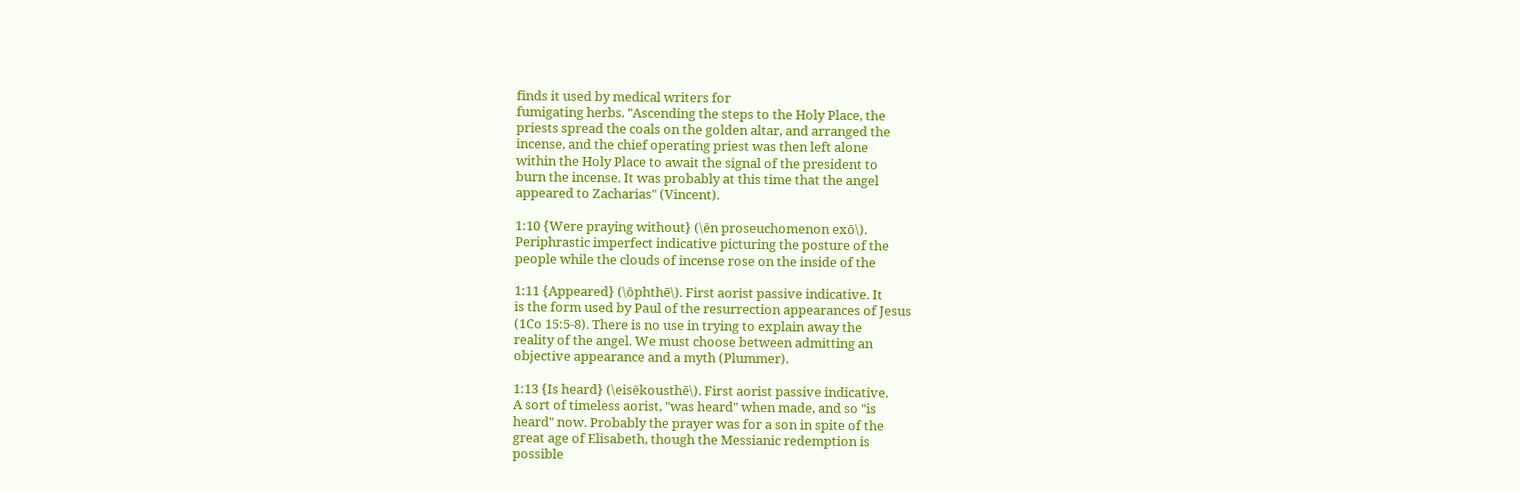finds it used by medical writers for
fumigating herbs. "Ascending the steps to the Holy Place, the
priests spread the coals on the golden altar, and arranged the
incense, and the chief operating priest was then left alone
within the Holy Place to await the signal of the president to
burn the incense. It was probably at this time that the angel
appeared to Zacharias" (Vincent).

1:10 {Were praying without} (\ēn proseuchomenon exō\).
Periphrastic imperfect indicative picturing the posture of the
people while the clouds of incense rose on the inside of the

1:11 {Appeared} (\ōphthē\). First aorist passive indicative. It
is the form used by Paul of the resurrection appearances of Jesus
(1Co 15:5-8). There is no use in trying to explain away the
reality of the angel. We must choose between admitting an
objective appearance and a myth (Plummer).

1:13 {Is heard} (\eisēkousthē\). First aorist passive indicative.
A sort of timeless aorist, "was heard" when made, and so "is
heard" now. Probably the prayer was for a son in spite of the
great age of Elisabeth, though the Messianic redemption is
possible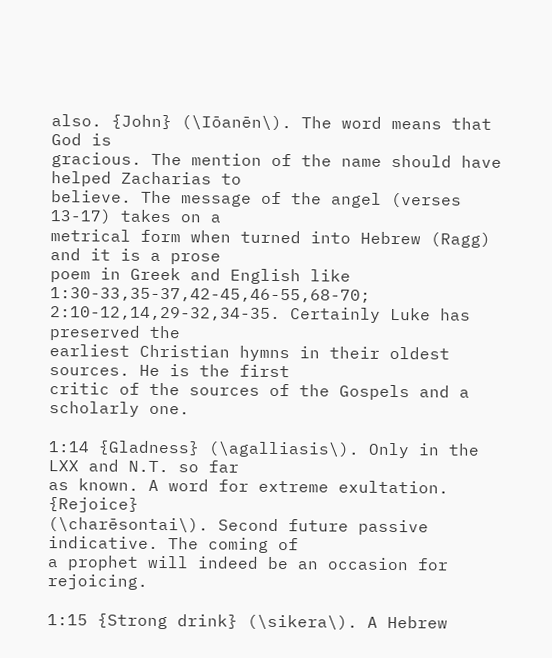also. {John} (\Iōanēn\). The word means that God is
gracious. The mention of the name should have helped Zacharias to
believe. The message of the angel (verses 13-17) takes on a
metrical form when turned into Hebrew (Ragg) and it is a prose
poem in Greek and English like 1:30-33,35-37,42-45,46-55,68-70;
2:10-12,14,29-32,34-35. Certainly Luke has preserved the
earliest Christian hymns in their oldest sources. He is the first
critic of the sources of the Gospels and a scholarly one.

1:14 {Gladness} (\agalliasis\). Only in the LXX and N.T. so far
as known. A word for extreme exultation. {Rejoice}
(\charēsontai\). Second future passive indicative. The coming of
a prophet will indeed be an occasion for rejoicing.

1:15 {Strong drink} (\sikera\). A Hebrew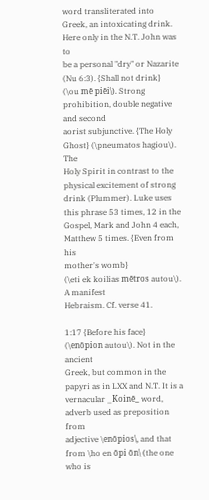word transliterated into
Greek, an intoxicating drink. Here only in the N.T. John was to
be a personal "dry" or Nazarite (Nu 6:3). {Shall not drink}
(\ou mē piēi\). Strong prohibition, double negative and second
aorist subjunctive. {The Holy Ghost} (\pneumatos hagiou\). The
Holy Spirit in contrast to the physical excitement of strong
drink (Plummer). Luke uses this phrase 53 times, 12 in the
Gospel, Mark and John 4 each, Matthew 5 times. {Even from his
mother's womb}
(\eti ek koilias mētros autou\). A manifest
Hebraism. Cf. verse 41.

1:17 {Before his face} (\enōpion autou\). Not in the ancient
Greek, but common in the papyri as in LXX and N.T. It is a
vernacular _Koinē_ word, adverb used as preposition from
adjective \enōpios\, and that from \ho en ōpi ōn\ (the one who is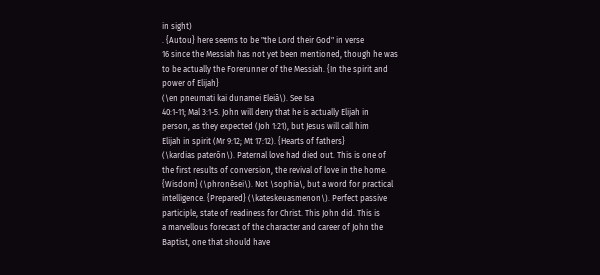in sight)
. {Autou} here seems to be "the Lord their God" in verse
16 since the Messiah has not yet been mentioned, though he was
to be actually the Forerunner of the Messiah. {In the spirit and
power of Elijah}
(\en pneumati kai dunamei Eleiā\). See Isa
40:1-11; Mal 3:1-5. John will deny that he is actually Elijah in
person, as they expected (Joh 1:21), but Jesus will call him
Elijah in spirit (Mr 9:12; Mt 17:12). {Hearts of fathers}
(\kardias paterōn\). Paternal love had died out. This is one of
the first results of conversion, the revival of love in the home.
{Wisdom} (\phronēsei\). Not \sophia\, but a word for practical
intelligence. {Prepared} (\kateskeuasmenon\). Perfect passive
participle, state of readiness for Christ. This John did. This is
a marvellous forecast of the character and career of John the
Baptist, one that should have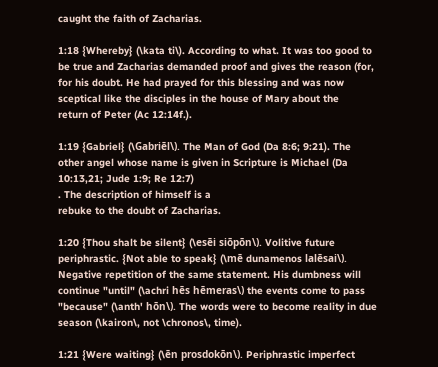caught the faith of Zacharias.

1:18 {Whereby} (\kata ti\). According to what. It was too good to
be true and Zacharias demanded proof and gives the reason (for,
for his doubt. He had prayed for this blessing and was now
sceptical like the disciples in the house of Mary about the
return of Peter (Ac 12:14f.).

1:19 {Gabriel} (\Gabriēl\). The Man of God (Da 8:6; 9:21). The
other angel whose name is given in Scripture is Michael (Da
10:13,21; Jude 1:9; Re 12:7)
. The description of himself is a
rebuke to the doubt of Zacharias.

1:20 {Thou shalt be silent} (\esēi siōpōn\). Volitive future
periphrastic. {Not able to speak} (\mē dunamenos lalēsai\).
Negative repetition of the same statement. His dumbness will
continue "until" (\achri hēs hēmeras\) the events come to pass
"because" (\anth' hōn\). The words were to become reality in due
season (\kairon\, not \chronos\, time).

1:21 {Were waiting} (\ēn prosdokōn\). Periphrastic imperfect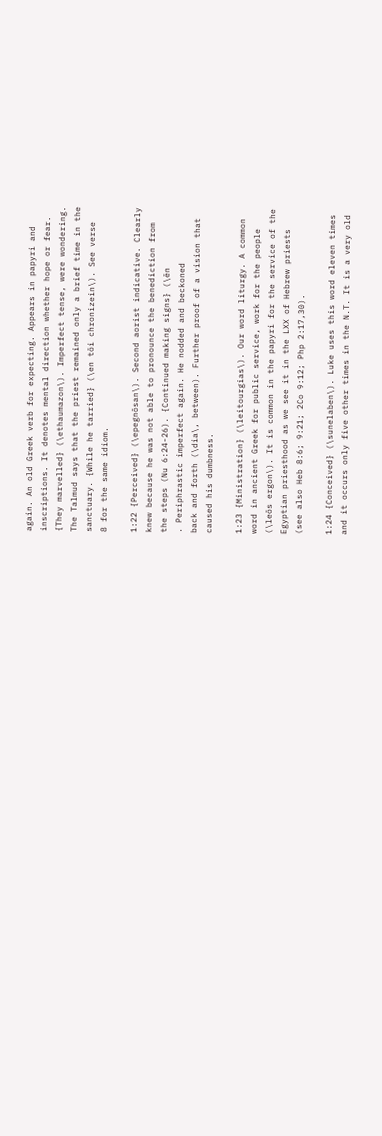again. An old Greek verb for expecting. Appears in papyri and
inscriptions. It denotes mental direction whether hope or fear.
{They marvelled} (\ethaumazon\). Imperfect tense, were wondering.
The Talmud says that the priest remained only a brief time in the
sanctuary. {While he tarried} (\en tōi chronizein\). See verse
8 for the same idiom.

1:22 {Perceived} (\epegnōsan\). Second aorist indicative. Clearly
knew because he was not able to pronounce the benediction from
the steps (Nu 6:24-26). {Continued making signs} (\ēn
. Periphrastic imperfect again. He nodded and beckoned
back and forth (\dia\, between). Further proof of a vision that
caused his dumbness.

1:23 {Ministration} (\leitourgias\). Our word liturgy. A common
word in ancient Greek for public service, work for the people
(\leōs ergon\). It is common in the papyri for the service of the
Egyptian priesthood as we see it in the LXX of Hebrew priests
(see also Heb 8:6; 9:21; 2Co 9:12; Php 2:17,30).

1:24 {Conceived} (\sunelaben\). Luke uses this word eleven times
and it occurs only five other times in the N.T. It is a very old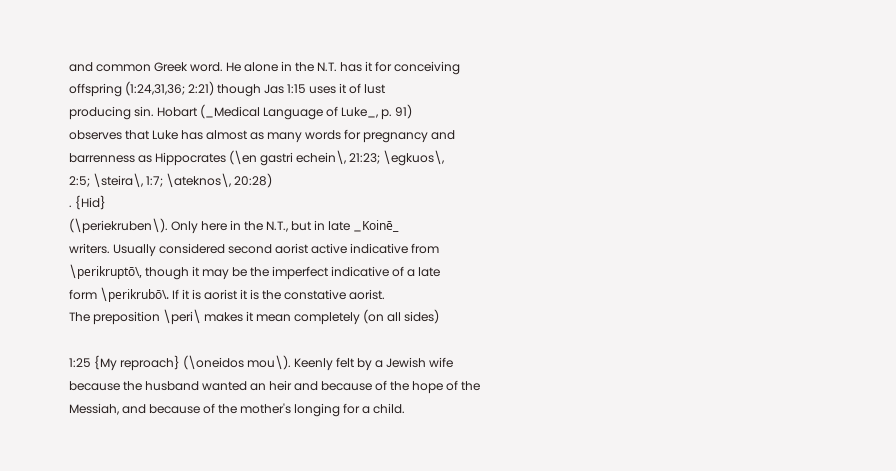and common Greek word. He alone in the N.T. has it for conceiving
offspring (1:24,31,36; 2:21) though Jas 1:15 uses it of lust
producing sin. Hobart (_Medical Language of Luke_, p. 91)
observes that Luke has almost as many words for pregnancy and
barrenness as Hippocrates (\en gastri echein\, 21:23; \egkuos\,
2:5; \steira\, 1:7; \ateknos\, 20:28)
. {Hid}
(\periekruben\). Only here in the N.T., but in late _Koinē_
writers. Usually considered second aorist active indicative from
\perikruptō\, though it may be the imperfect indicative of a late
form \perikrubō\. If it is aorist it is the constative aorist.
The preposition \peri\ makes it mean completely (on all sides)

1:25 {My reproach} (\oneidos mou\). Keenly felt by a Jewish wife
because the husband wanted an heir and because of the hope of the
Messiah, and because of the mother's longing for a child.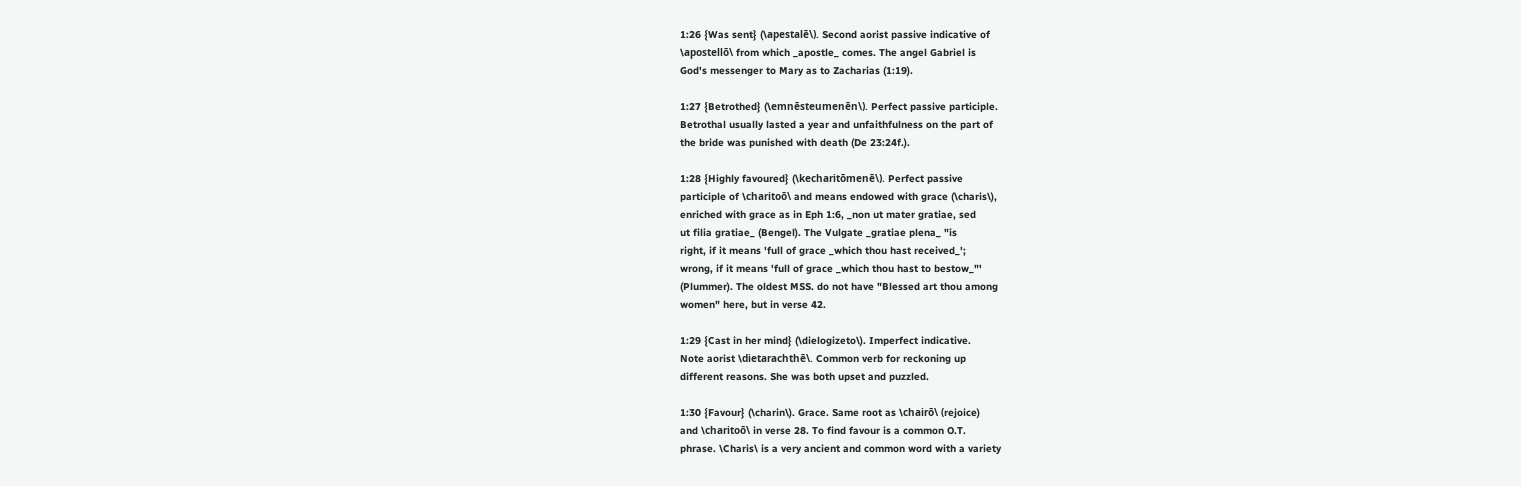1:26 {Was sent} (\apestalē\). Second aorist passive indicative of
\apostellō\ from which _apostle_ comes. The angel Gabriel is
God's messenger to Mary as to Zacharias (1:19).

1:27 {Betrothed} (\emnēsteumenēn\). Perfect passive participle.
Betrothal usually lasted a year and unfaithfulness on the part of
the bride was punished with death (De 23:24f.).

1:28 {Highly favoured} (\kecharitōmenē\). Perfect passive
participle of \charitoō\ and means endowed with grace (\charis\),
enriched with grace as in Eph 1:6, _non ut mater gratiae, sed
ut filia gratiae_ (Bengel). The Vulgate _gratiae plena_ "is
right, if it means 'full of grace _which thou hast received_';
wrong, if it means 'full of grace _which thou hast to bestow_"'
(Plummer). The oldest MSS. do not have "Blessed art thou among
women" here, but in verse 42.

1:29 {Cast in her mind} (\dielogizeto\). Imperfect indicative.
Note aorist \dietarachthē\. Common verb for reckoning up
different reasons. She was both upset and puzzled.

1:30 {Favour} (\charin\). Grace. Same root as \chairō\ (rejoice)
and \charitoō\ in verse 28. To find favour is a common O.T.
phrase. \Charis\ is a very ancient and common word with a variety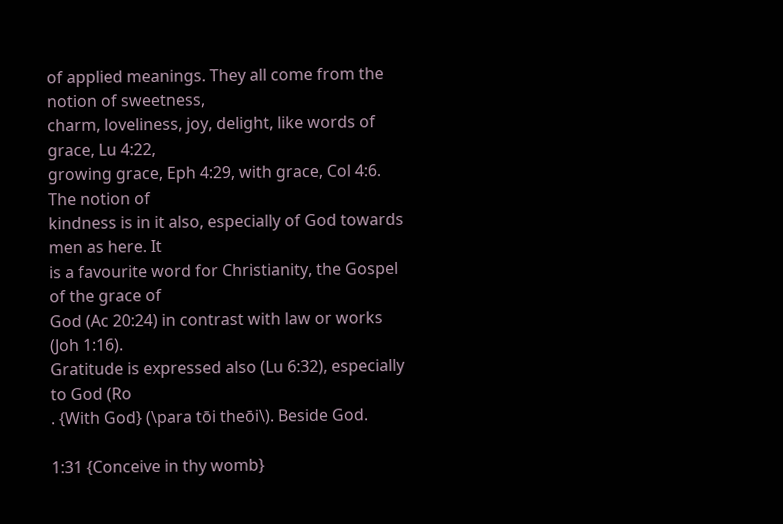of applied meanings. They all come from the notion of sweetness,
charm, loveliness, joy, delight, like words of grace, Lu 4:22,
growing grace, Eph 4:29, with grace, Col 4:6. The notion of
kindness is in it also, especially of God towards men as here. It
is a favourite word for Christianity, the Gospel of the grace of
God (Ac 20:24) in contrast with law or works (Joh 1:16).
Gratitude is expressed also (Lu 6:32), especially to God (Ro
. {With God} (\para tōi theōi\). Beside God.

1:31 {Conceive in thy womb}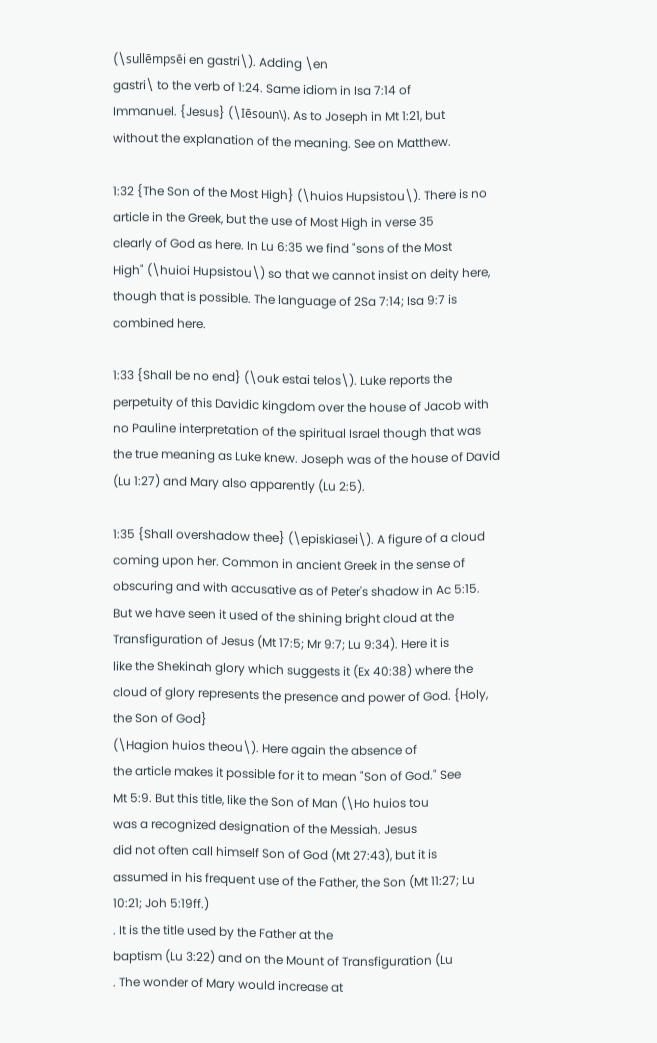(\sullēmpsēi en gastri\). Adding \en
gastri\ to the verb of 1:24. Same idiom in Isa 7:14 of
Immanuel. {Jesus} (\Iēsoun\). As to Joseph in Mt 1:21, but
without the explanation of the meaning. See on Matthew.

1:32 {The Son of the Most High} (\huios Hupsistou\). There is no
article in the Greek, but the use of Most High in verse 35
clearly of God as here. In Lu 6:35 we find "sons of the Most
High" (\huioi Hupsistou\) so that we cannot insist on deity here,
though that is possible. The language of 2Sa 7:14; Isa 9:7 is
combined here.

1:33 {Shall be no end} (\ouk estai telos\). Luke reports the
perpetuity of this Davidic kingdom over the house of Jacob with
no Pauline interpretation of the spiritual Israel though that was
the true meaning as Luke knew. Joseph was of the house of David
(Lu 1:27) and Mary also apparently (Lu 2:5).

1:35 {Shall overshadow thee} (\episkiasei\). A figure of a cloud
coming upon her. Common in ancient Greek in the sense of
obscuring and with accusative as of Peter's shadow in Ac 5:15.
But we have seen it used of the shining bright cloud at the
Transfiguration of Jesus (Mt 17:5; Mr 9:7; Lu 9:34). Here it is
like the Shekinah glory which suggests it (Ex 40:38) where the
cloud of glory represents the presence and power of God. {Holy,
the Son of God}
(\Hagion huios theou\). Here again the absence of
the article makes it possible for it to mean "Son of God." See
Mt 5:9. But this title, like the Son of Man (\Ho huios tou
was a recognized designation of the Messiah. Jesus
did not often call himself Son of God (Mt 27:43), but it is
assumed in his frequent use of the Father, the Son (Mt 11:27; Lu
10:21; Joh 5:19ff.)
. It is the title used by the Father at the
baptism (Lu 3:22) and on the Mount of Transfiguration (Lu
. The wonder of Mary would increase at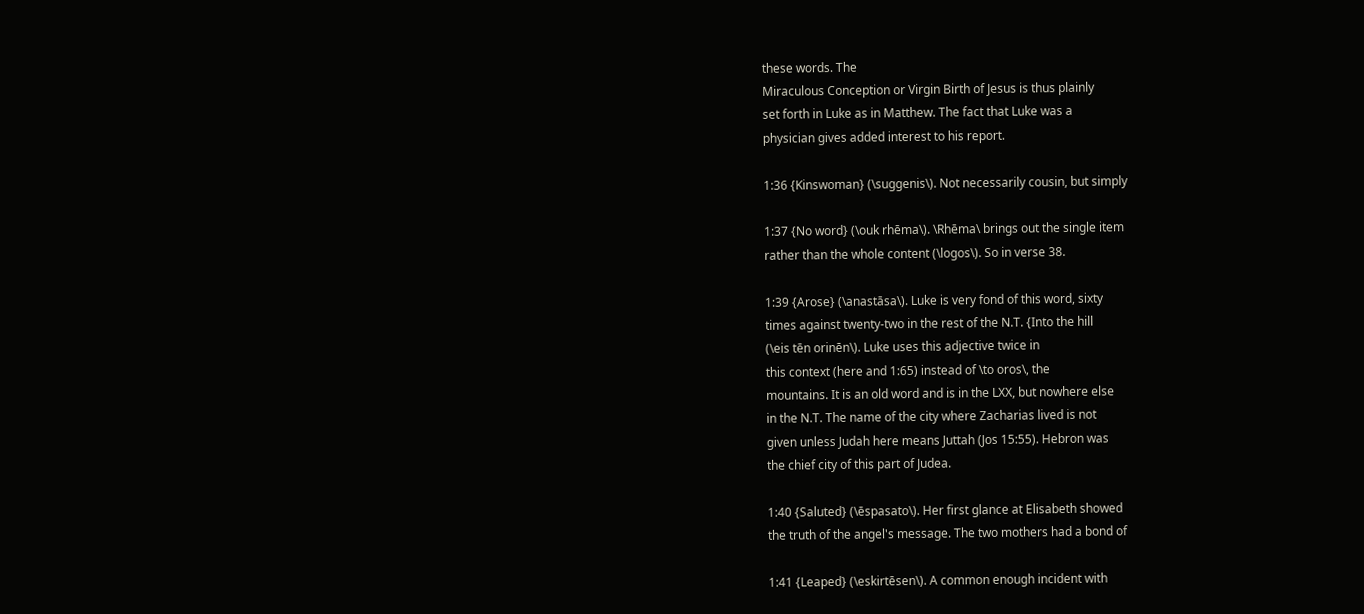these words. The
Miraculous Conception or Virgin Birth of Jesus is thus plainly
set forth in Luke as in Matthew. The fact that Luke was a
physician gives added interest to his report.

1:36 {Kinswoman} (\suggenis\). Not necessarily cousin, but simply

1:37 {No word} (\ouk rhēma\). \Rhēma\ brings out the single item
rather than the whole content (\logos\). So in verse 38.

1:39 {Arose} (\anastāsa\). Luke is very fond of this word, sixty
times against twenty-two in the rest of the N.T. {Into the hill
(\eis tēn orinēn\). Luke uses this adjective twice in
this context (here and 1:65) instead of \to oros\, the
mountains. It is an old word and is in the LXX, but nowhere else
in the N.T. The name of the city where Zacharias lived is not
given unless Judah here means Juttah (Jos 15:55). Hebron was
the chief city of this part of Judea.

1:40 {Saluted} (\ēspasato\). Her first glance at Elisabeth showed
the truth of the angel's message. The two mothers had a bond of

1:41 {Leaped} (\eskirtēsen\). A common enough incident with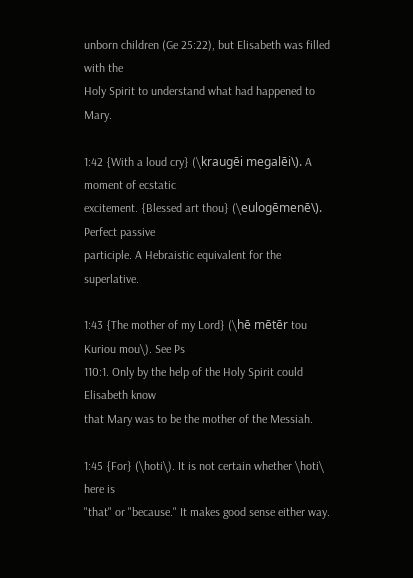unborn children (Ge 25:22), but Elisabeth was filled with the
Holy Spirit to understand what had happened to Mary.

1:42 {With a loud cry} (\kraugēi megalēi\). A moment of ecstatic
excitement. {Blessed art thou} (\eulogēmenē\). Perfect passive
participle. A Hebraistic equivalent for the superlative.

1:43 {The mother of my Lord} (\hē mētēr tou Kuriou mou\). See Ps
110:1. Only by the help of the Holy Spirit could Elisabeth know
that Mary was to be the mother of the Messiah.

1:45 {For} (\hoti\). It is not certain whether \hoti\ here is
"that" or "because." It makes good sense either way.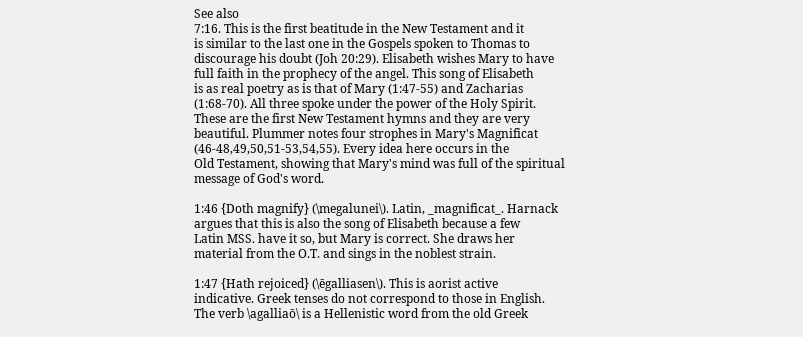See also
7:16. This is the first beatitude in the New Testament and it
is similar to the last one in the Gospels spoken to Thomas to
discourage his doubt (Joh 20:29). Elisabeth wishes Mary to have
full faith in the prophecy of the angel. This song of Elisabeth
is as real poetry as is that of Mary (1:47-55) and Zacharias
(1:68-70). All three spoke under the power of the Holy Spirit.
These are the first New Testament hymns and they are very
beautiful. Plummer notes four strophes in Mary's Magnificat
(46-48,49,50,51-53,54,55). Every idea here occurs in the
Old Testament, showing that Mary's mind was full of the spiritual
message of God's word.

1:46 {Doth magnify} (\megalunei\). Latin, _magnificat_. Harnack
argues that this is also the song of Elisabeth because a few
Latin MSS. have it so, but Mary is correct. She draws her
material from the O.T. and sings in the noblest strain.

1:47 {Hath rejoiced} (\ēgalliasen\). This is aorist active
indicative. Greek tenses do not correspond to those in English.
The verb \agalliaō\ is a Hellenistic word from the old Greek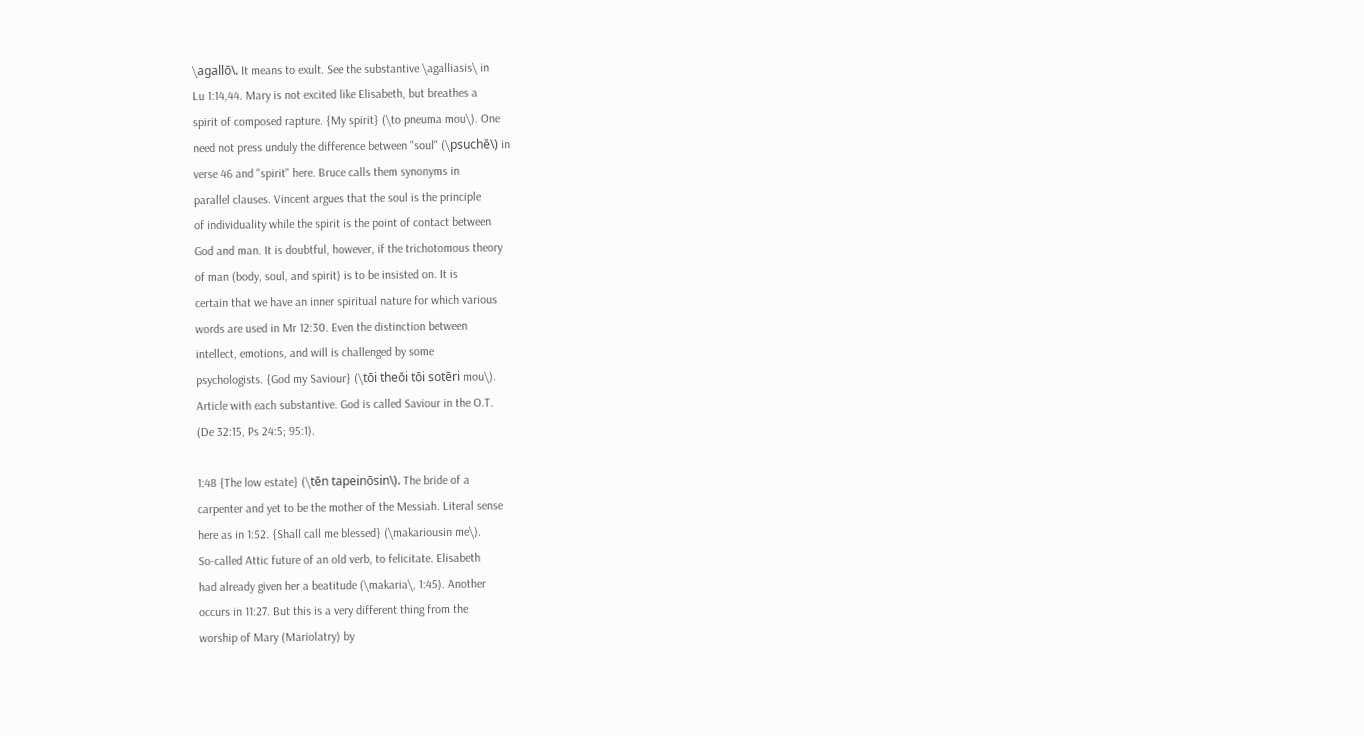\agallō\. It means to exult. See the substantive \agalliasis\ in
Lu 1:14,44. Mary is not excited like Elisabeth, but breathes a
spirit of composed rapture. {My spirit} (\to pneuma mou\). One
need not press unduly the difference between "soul" (\psuchē\) in
verse 46 and "spirit" here. Bruce calls them synonyms in
parallel clauses. Vincent argues that the soul is the principle
of individuality while the spirit is the point of contact between
God and man. It is doubtful, however, if the trichotomous theory
of man (body, soul, and spirit) is to be insisted on. It is
certain that we have an inner spiritual nature for which various
words are used in Mr 12:30. Even the distinction between
intellect, emotions, and will is challenged by some
psychologists. {God my Saviour} (\tōi theōi tōi sotēri mou\).
Article with each substantive. God is called Saviour in the O.T.
(De 32:15, Ps 24:5; 95:1).

1:48 {The low estate} (\tēn tapeinōsin\). The bride of a
carpenter and yet to be the mother of the Messiah. Literal sense
here as in 1:52. {Shall call me blessed} (\makariousin me\).
So-called Attic future of an old verb, to felicitate. Elisabeth
had already given her a beatitude (\makaria\, 1:45). Another
occurs in 11:27. But this is a very different thing from the
worship of Mary (Mariolatry) by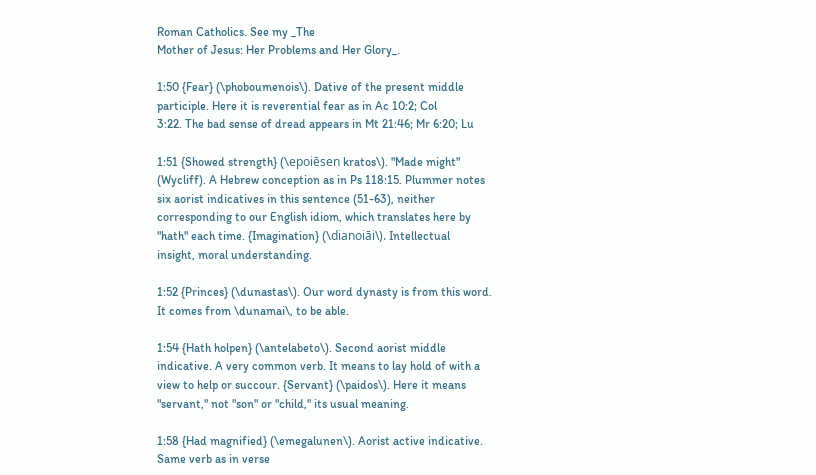Roman Catholics. See my _The
Mother of Jesus: Her Problems and Her Glory_.

1:50 {Fear} (\phoboumenois\). Dative of the present middle
participle. Here it is reverential fear as in Ac 10:2; Col
3:22. The bad sense of dread appears in Mt 21:46; Mr 6:20; Lu

1:51 {Showed strength} (\epoiēsen kratos\). "Made might"
(Wycliff). A Hebrew conception as in Ps 118:15. Plummer notes
six aorist indicatives in this sentence (51-63), neither
corresponding to our English idiom, which translates here by
"hath" each time. {Imagination} (\dianoiāi\). Intellectual
insight, moral understanding.

1:52 {Princes} (\dunastas\). Our word dynasty is from this word.
It comes from \dunamai\, to be able.

1:54 {Hath holpen} (\antelabeto\). Second aorist middle
indicative. A very common verb. It means to lay hold of with a
view to help or succour. {Servant} (\paidos\). Here it means
"servant," not "son" or "child," its usual meaning.

1:58 {Had magnified} (\emegalunen\). Aorist active indicative.
Same verb as in verse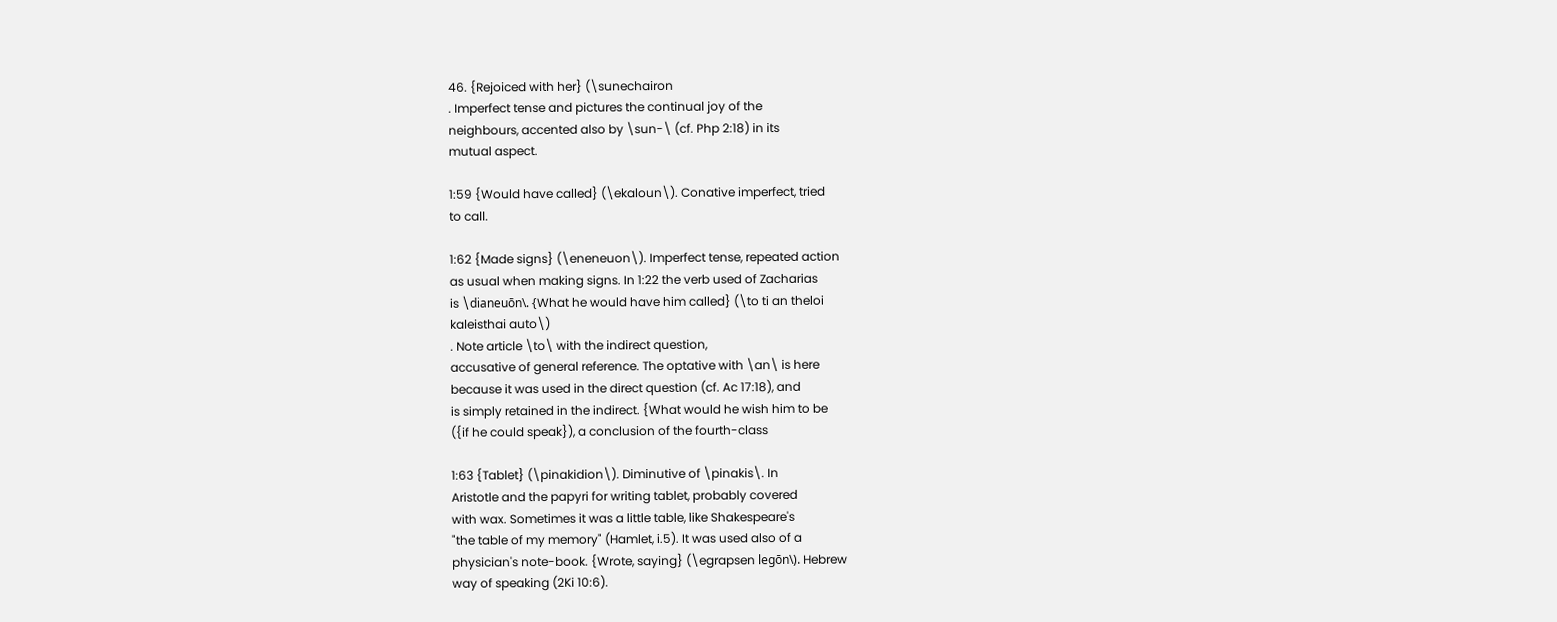46. {Rejoiced with her} (\sunechairon
. Imperfect tense and pictures the continual joy of the
neighbours, accented also by \sun-\ (cf. Php 2:18) in its
mutual aspect.

1:59 {Would have called} (\ekaloun\). Conative imperfect, tried
to call.

1:62 {Made signs} (\eneneuon\). Imperfect tense, repeated action
as usual when making signs. In 1:22 the verb used of Zacharias
is \dianeuōn\. {What he would have him called} (\to ti an theloi
kaleisthai auto\)
. Note article \to\ with the indirect question,
accusative of general reference. The optative with \an\ is here
because it was used in the direct question (cf. Ac 17:18), and
is simply retained in the indirect. {What would he wish him to be
({if he could speak}), a conclusion of the fourth-class

1:63 {Tablet} (\pinakidion\). Diminutive of \pinakis\. In
Aristotle and the papyri for writing tablet, probably covered
with wax. Sometimes it was a little table, like Shakespeare's
"the table of my memory" (Hamlet, i.5). It was used also of a
physician's note-book. {Wrote, saying} (\egrapsen legōn\). Hebrew
way of speaking (2Ki 10:6).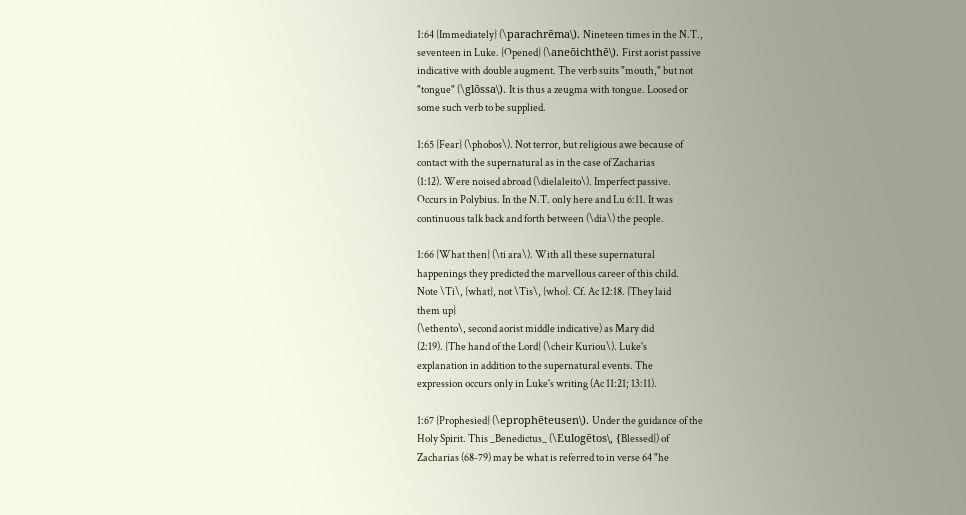1:64 {Immediately} (\parachrēma\). Nineteen times in the N.T.,
seventeen in Luke. {Opened} (\aneōichthē\). First aorist passive
indicative with double augment. The verb suits "mouth," but not
"tongue" (\glōssa\). It is thus a zeugma with tongue. Loosed or
some such verb to be supplied.

1:65 {Fear} (\phobos\). Not terror, but religious awe because of
contact with the supernatural as in the case of Zacharias
(1:12). Were noised abroad (\dielaleito\). Imperfect passive.
Occurs in Polybius. In the N.T. only here and Lu 6:11. It was
continuous talk back and forth between (\dia\) the people.

1:66 {What then} (\ti ara\). With all these supernatural
happenings they predicted the marvellous career of this child.
Note \Ti\, {what}, not \Tis\, {who}. Cf. Ac 12:18. {They laid
them up}
(\ethento\, second aorist middle indicative) as Mary did
(2:19). {The hand of the Lord} (\cheir Kuriou\). Luke's
explanation in addition to the supernatural events. The
expression occurs only in Luke's writing (Ac 11:21; 13:11).

1:67 {Prophesied} (\eprophēteusen\). Under the guidance of the
Holy Spirit. This _Benedictus_ (\Eulogētos\, {Blessed}) of
Zacharias (68-79) may be what is referred to in verse 64 "he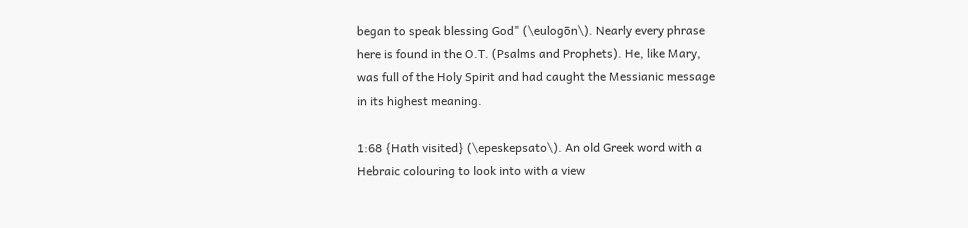began to speak blessing God" (\eulogōn\). Nearly every phrase
here is found in the O.T. (Psalms and Prophets). He, like Mary,
was full of the Holy Spirit and had caught the Messianic message
in its highest meaning.

1:68 {Hath visited} (\epeskepsato\). An old Greek word with a
Hebraic colouring to look into with a view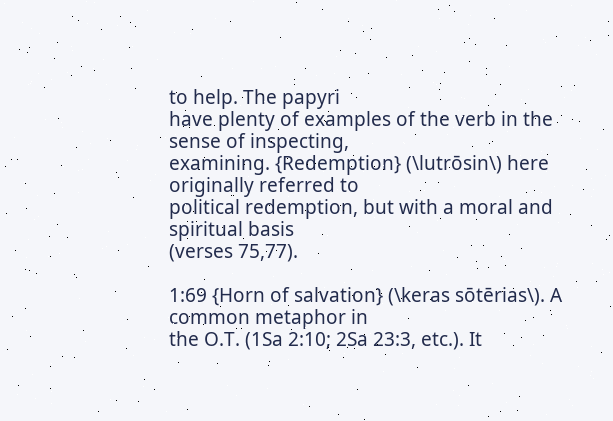to help. The papyri
have plenty of examples of the verb in the sense of inspecting,
examining. {Redemption} (\lutrōsin\) here originally referred to
political redemption, but with a moral and spiritual basis
(verses 75,77).

1:69 {Horn of salvation} (\keras sōtērias\). A common metaphor in
the O.T. (1Sa 2:10; 2Sa 23:3, etc.). It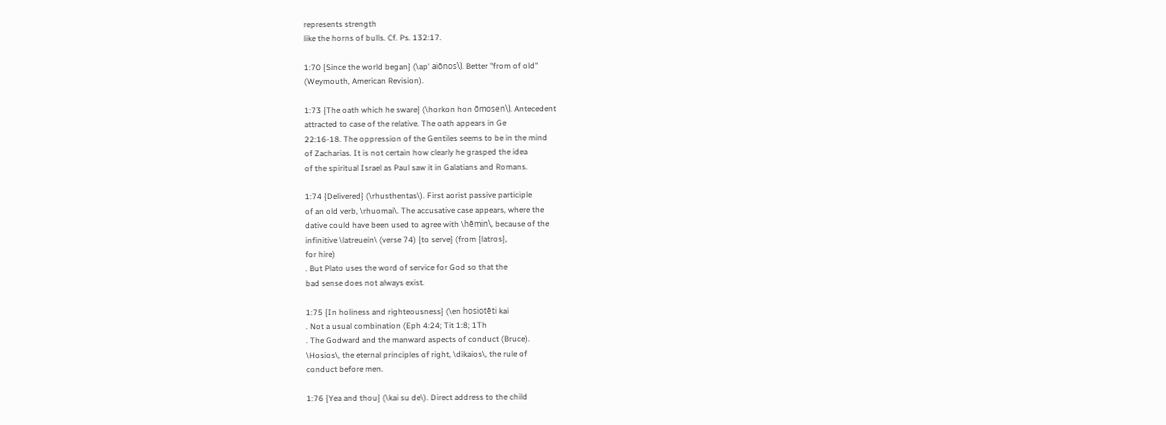represents strength
like the horns of bulls. Cf. Ps. 132:17.

1:70 {Since the world began} (\ap' aiōnos\). Better "from of old"
(Weymouth, American Revision).

1:73 {The oath which he sware} (\horkon hon ōmosen\). Antecedent
attracted to case of the relative. The oath appears in Ge
22:16-18. The oppression of the Gentiles seems to be in the mind
of Zacharias. It is not certain how clearly he grasped the idea
of the spiritual Israel as Paul saw it in Galatians and Romans.

1:74 {Delivered} (\rhusthentas\). First aorist passive participle
of an old verb, \rhuomai\. The accusative case appears, where the
dative could have been used to agree with \hēmin\, because of the
infinitive \latreuein\ (verse 74) {to serve} (from {latros},
for hire)
. But Plato uses the word of service for God so that the
bad sense does not always exist.

1:75 {In holiness and righteousness} (\en hosiotēti kai
. Not a usual combination (Eph 4:24; Tit 1:8; 1Th
. The Godward and the manward aspects of conduct (Bruce).
\Hosios\, the eternal principles of right, \dikaios\, the rule of
conduct before men.

1:76 {Yea and thou} (\kai su de\). Direct address to the child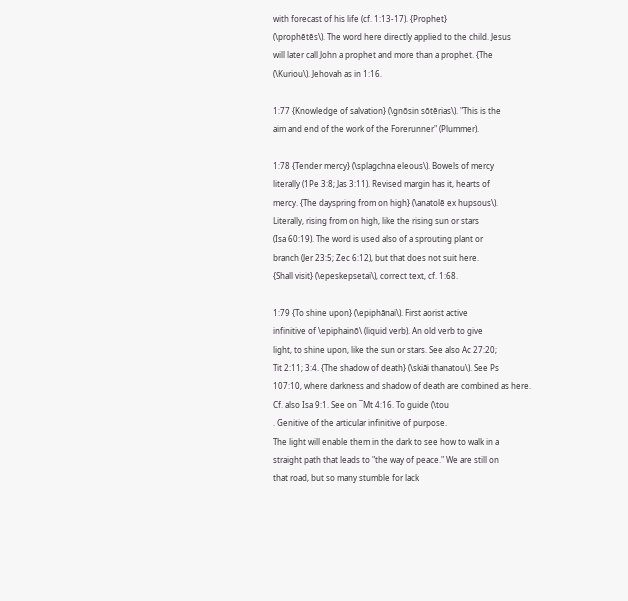with forecast of his life (cf. 1:13-17). {Prophet}
(\prophētēs\). The word here directly applied to the child. Jesus
will later call John a prophet and more than a prophet. {The
(\Kuriou\). Jehovah as in 1:16.

1:77 {Knowledge of salvation} (\gnōsin sōtērias\). "This is the
aim and end of the work of the Forerunner" (Plummer).

1:78 {Tender mercy} (\splagchna eleous\). Bowels of mercy
literally (1Pe 3:8; Jas 3:11). Revised margin has it, hearts of
mercy. {The dayspring from on high} (\anatolē ex hupsous\).
Literally, rising from on high, like the rising sun or stars
(Isa 60:19). The word is used also of a sprouting plant or
branch (Jer 23:5; Zec 6:12), but that does not suit here.
{Shall visit} (\epeskepsetai\), correct text, cf. 1:68.

1:79 {To shine upon} (\epiphānai\). First aorist active
infinitive of \epiphainō\ (liquid verb). An old verb to give
light, to shine upon, like the sun or stars. See also Ac 27:20;
Tit 2:11; 3:4. {The shadow of death} (\skiāi thanatou\). See Ps
107:10, where darkness and shadow of death are combined as here.
Cf. also Isa 9:1. See on ¯Mt 4:16. To guide (\tou
. Genitive of the articular infinitive of purpose.
The light will enable them in the dark to see how to walk in a
straight path that leads to "the way of peace." We are still on
that road, but so many stumble for lack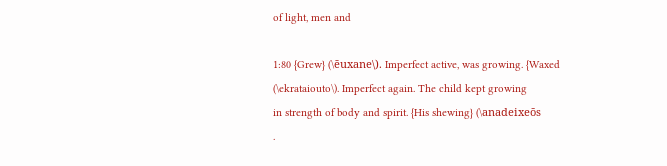of light, men and

1:80 {Grew} (\ēuxane\). Imperfect active, was growing. {Waxed
(\ekrataiouto\). Imperfect again. The child kept growing
in strength of body and spirit. {His shewing} (\anadeixeōs
.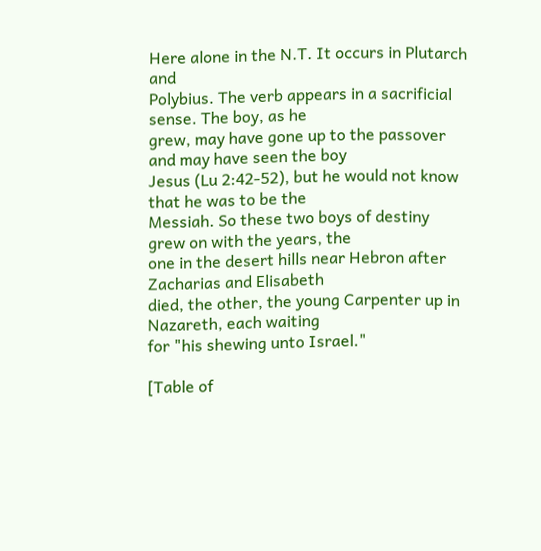Here alone in the N.T. It occurs in Plutarch and
Polybius. The verb appears in a sacrificial sense. The boy, as he
grew, may have gone up to the passover and may have seen the boy
Jesus (Lu 2:42-52), but he would not know that he was to be the
Messiah. So these two boys of destiny grew on with the years, the
one in the desert hills near Hebron after Zacharias and Elisabeth
died, the other, the young Carpenter up in Nazareth, each waiting
for "his shewing unto Israel."

[Table of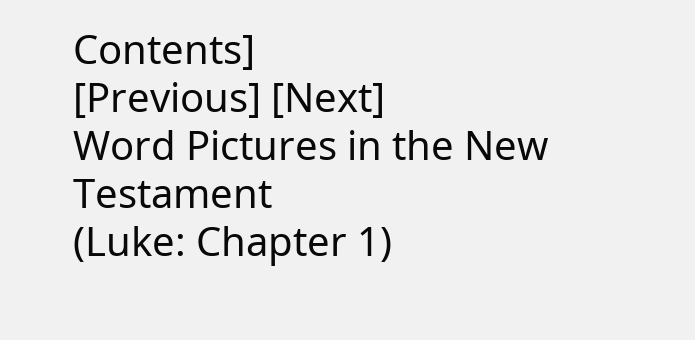Contents]
[Previous] [Next]
Word Pictures in the New Testament
(Luke: Chapter 1)